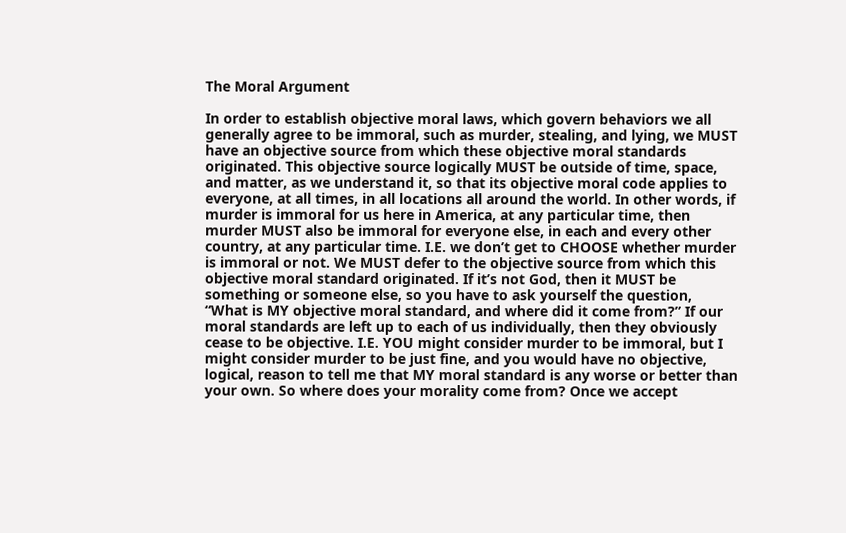The Moral Argument

In order to establish objective moral laws, which govern behaviors we all generally agree to be immoral, such as murder, stealing, and lying, we MUST have an objective source from which these objective moral standards originated. This objective source logically MUST be outside of time, space, and matter, as we understand it, so that its objective moral code applies to everyone, at all times, in all locations all around the world. In other words, if murder is immoral for us here in America, at any particular time, then murder MUST also be immoral for everyone else, in each and every other country, at any particular time. I.E. we don’t get to CHOOSE whether murder is immoral or not. We MUST defer to the objective source from which this objective moral standard originated. If it’s not God, then it MUST be something or someone else, so you have to ask yourself the question, “What is MY objective moral standard, and where did it come from?” If our moral standards are left up to each of us individually, then they obviously cease to be objective. I.E. YOU might consider murder to be immoral, but I might consider murder to be just fine, and you would have no objective, logical, reason to tell me that MY moral standard is any worse or better than your own. So where does your morality come from? Once we accept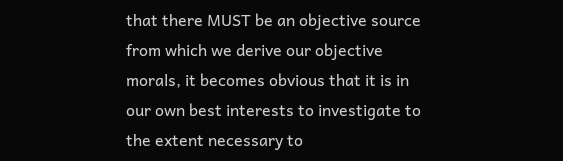that there MUST be an objective source from which we derive our objective morals, it becomes obvious that it is in our own best interests to investigate to the extent necessary to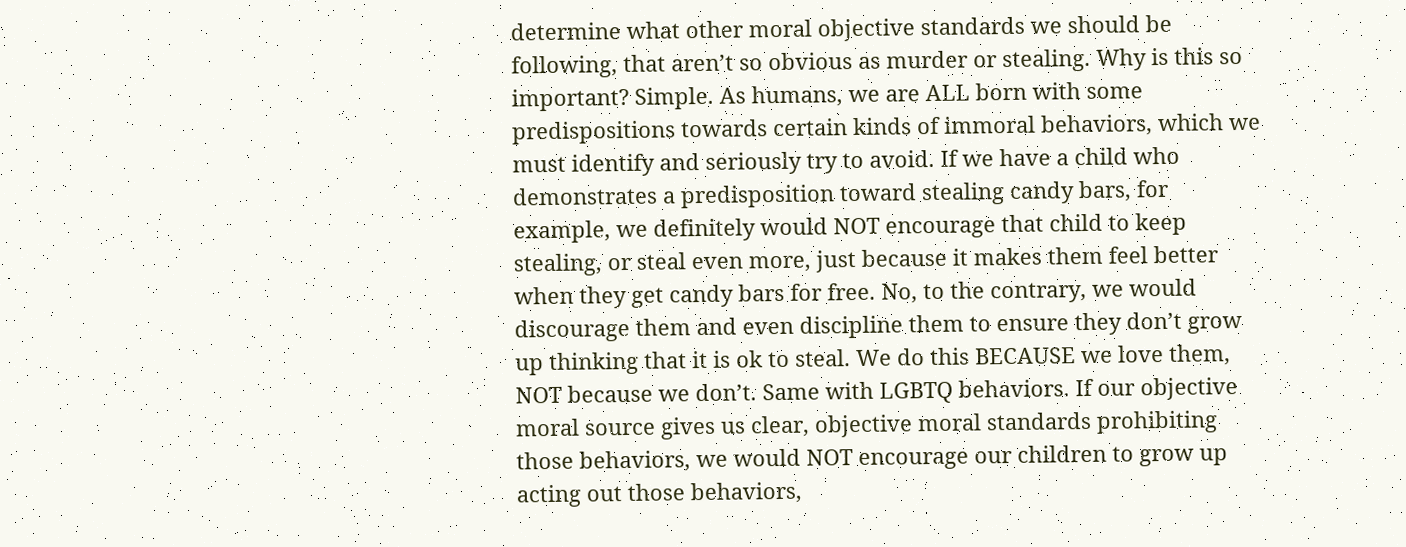determine what other moral objective standards we should be following, that aren’t so obvious as murder or stealing. Why is this so important? Simple. As humans, we are ALL born with some predispositions towards certain kinds of immoral behaviors, which we must identify and seriously try to avoid. If we have a child who demonstrates a predisposition toward stealing candy bars, for example, we definitely would NOT encourage that child to keep stealing, or steal even more, just because it makes them feel better when they get candy bars for free. No, to the contrary, we would discourage them and even discipline them to ensure they don’t grow up thinking that it is ok to steal. We do this BECAUSE we love them, NOT because we don’t. Same with LGBTQ behaviors. If our objective moral source gives us clear, objective moral standards prohibiting those behaviors, we would NOT encourage our children to grow up acting out those behaviors,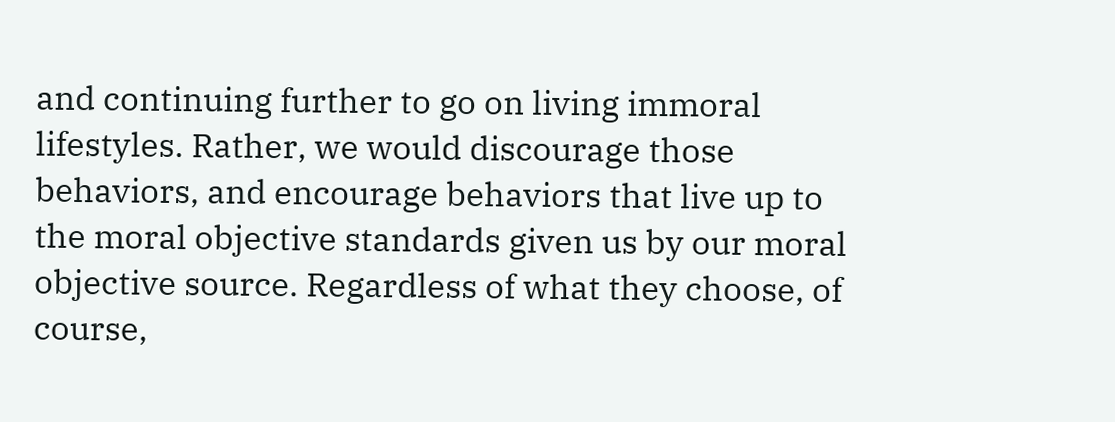and continuing further to go on living immoral lifestyles. Rather, we would discourage those behaviors, and encourage behaviors that live up to the moral objective standards given us by our moral objective source. Regardless of what they choose, of course,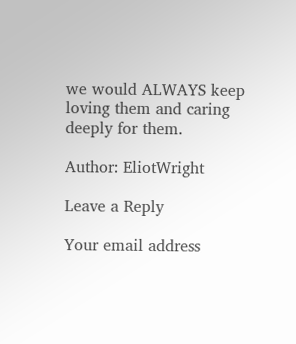we would ALWAYS keep loving them and caring deeply for them.

Author: EliotWright

Leave a Reply

Your email address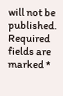will not be published. Required fields are marked *